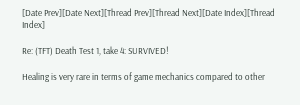[Date Prev][Date Next][Thread Prev][Thread Next][Date Index][Thread Index]

Re: (TFT) Death Test 1, take 4: SURVIVED!

Healing is very rare in terms of game mechanics compared to other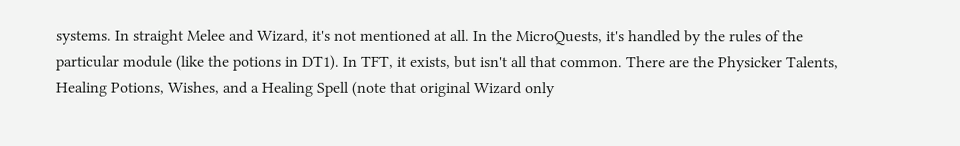systems. In straight Melee and Wizard, it's not mentioned at all. In the MicroQuests, it's handled by the rules of the particular module (like the potions in DT1). In TFT, it exists, but isn't all that common. There are the Physicker Talents, Healing Potions, Wishes, and a Healing Spell (note that original Wizard only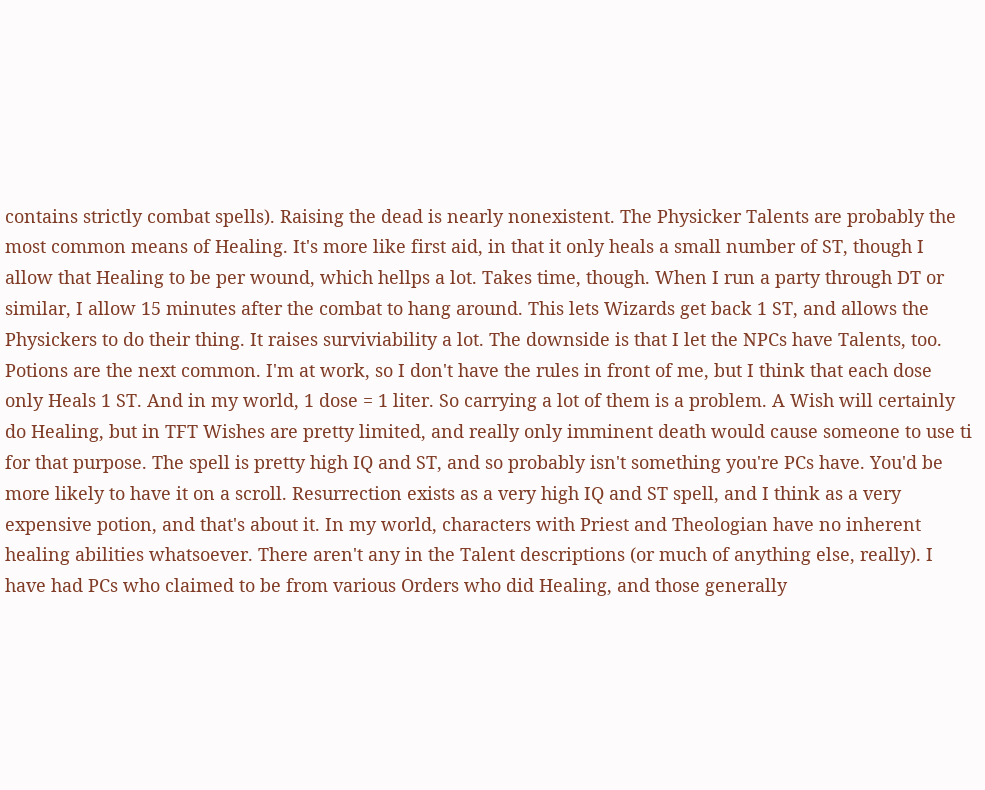contains strictly combat spells). Raising the dead is nearly nonexistent. The Physicker Talents are probably the most common means of Healing. It's more like first aid, in that it only heals a small number of ST, though I allow that Healing to be per wound, which hellps a lot. Takes time, though. When I run a party through DT or similar, I allow 15 minutes after the combat to hang around. This lets Wizards get back 1 ST, and allows the Physickers to do their thing. It raises surviviability a lot. The downside is that I let the NPCs have Talents, too. Potions are the next common. I'm at work, so I don't have the rules in front of me, but I think that each dose only Heals 1 ST. And in my world, 1 dose = 1 liter. So carrying a lot of them is a problem. A Wish will certainly do Healing, but in TFT Wishes are pretty limited, and really only imminent death would cause someone to use ti for that purpose. The spell is pretty high IQ and ST, and so probably isn't something you're PCs have. You'd be more likely to have it on a scroll. Resurrection exists as a very high IQ and ST spell, and I think as a very expensive potion, and that's about it. In my world, characters with Priest and Theologian have no inherent healing abilities whatsoever. There aren't any in the Talent descriptions (or much of anything else, really). I have had PCs who claimed to be from various Orders who did Healing, and those generally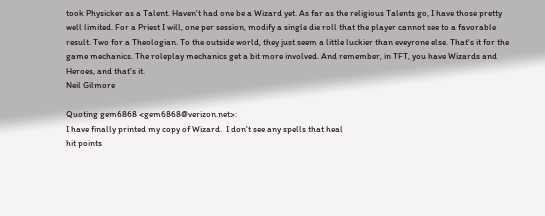took Physicker as a Talent. Haven't had one be a Wizard yet. As far as the religious Talents go, I have those pretty well limited. For a Priest I will, one per session, modify a single die roll that the player cannot see to a favorable result. Two for a Theologian. To the outside world, they just seem a little luckier than eveyrone else. That's it for the game mechanics. The roleplay mechanics get a bit more involved. And remember, in TFT, you have Wizards and Heroes, and that's it.
Neil Gilmore

Quoting gem6868 <gem6868@verizon.net>:
I have finally printed my copy of Wizard.  I don't see any spells that heal
hit points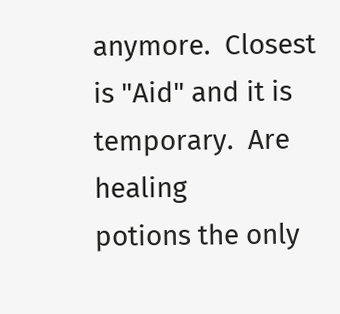anymore.  Closest is "Aid" and it is temporary.  Are healing
potions the only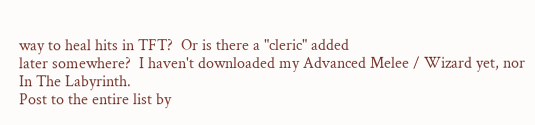way to heal hits in TFT?  Or is there a "cleric" added
later somewhere?  I haven't downloaded my Advanced Melee / Wizard yet, nor
In The Labyrinth.
Post to the entire list by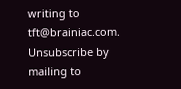writing to tft@brainiac.com.
Unsubscribe by mailing to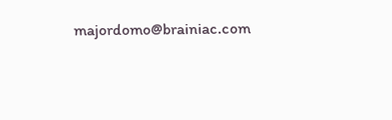majordomo@brainiac.com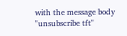with the message body
"unsubscribe tft"